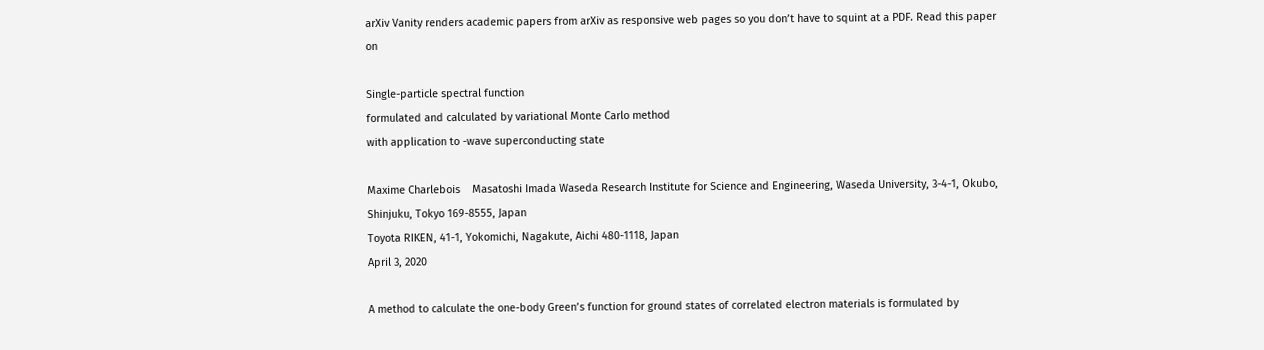arXiv Vanity renders academic papers from arXiv as responsive web pages so you don’t have to squint at a PDF. Read this paper on

Single-particle spectral function
formulated and calculated by variational Monte Carlo method
with application to -wave superconducting state

Maxime Charlebois    Masatoshi Imada Waseda Research Institute for Science and Engineering, Waseda University, 3-4-1, Okubo, Shinjuku, Tokyo 169-8555, Japan
Toyota RIKEN, 41-1, Yokomichi, Nagakute, Aichi 480-1118, Japan
April 3, 2020

A method to calculate the one-body Green’s function for ground states of correlated electron materials is formulated by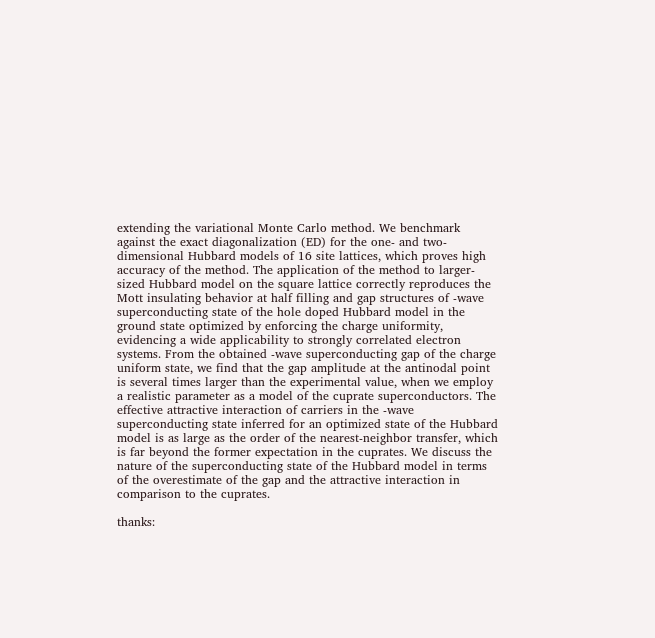extending the variational Monte Carlo method. We benchmark against the exact diagonalization (ED) for the one- and two-dimensional Hubbard models of 16 site lattices, which proves high accuracy of the method. The application of the method to larger-sized Hubbard model on the square lattice correctly reproduces the Mott insulating behavior at half filling and gap structures of -wave superconducting state of the hole doped Hubbard model in the ground state optimized by enforcing the charge uniformity, evidencing a wide applicability to strongly correlated electron systems. From the obtained -wave superconducting gap of the charge uniform state, we find that the gap amplitude at the antinodal point is several times larger than the experimental value, when we employ a realistic parameter as a model of the cuprate superconductors. The effective attractive interaction of carriers in the -wave superconducting state inferred for an optimized state of the Hubbard model is as large as the order of the nearest-neighbor transfer, which is far beyond the former expectation in the cuprates. We discuss the nature of the superconducting state of the Hubbard model in terms of the overestimate of the gap and the attractive interaction in comparison to the cuprates.

thanks: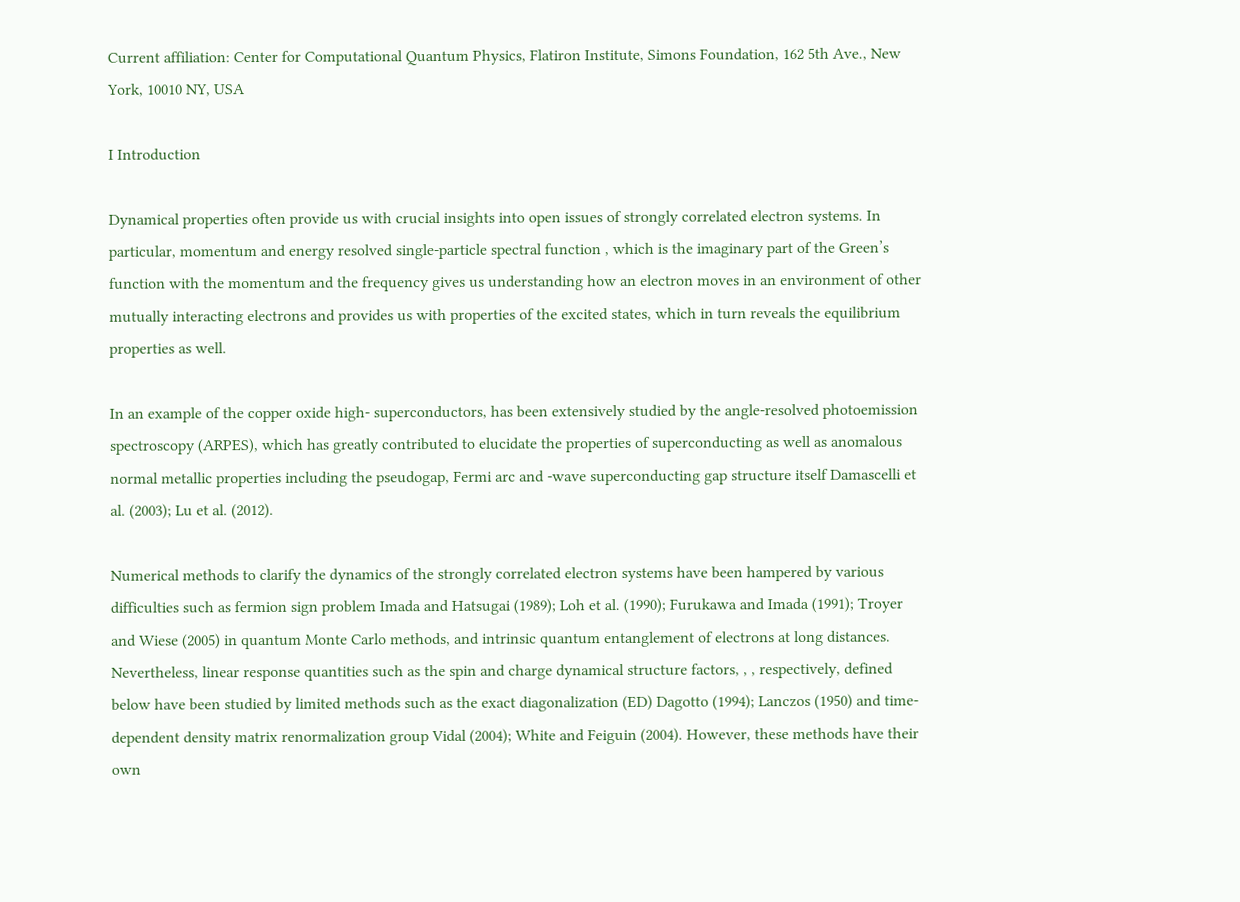Current affiliation: Center for Computational Quantum Physics, Flatiron Institute, Simons Foundation, 162 5th Ave., New York, 10010 NY, USA

I Introduction

Dynamical properties often provide us with crucial insights into open issues of strongly correlated electron systems. In particular, momentum and energy resolved single-particle spectral function , which is the imaginary part of the Green’s function with the momentum and the frequency gives us understanding how an electron moves in an environment of other mutually interacting electrons and provides us with properties of the excited states, which in turn reveals the equilibrium properties as well.

In an example of the copper oxide high- superconductors, has been extensively studied by the angle-resolved photoemission spectroscopy (ARPES), which has greatly contributed to elucidate the properties of superconducting as well as anomalous normal metallic properties including the pseudogap, Fermi arc and -wave superconducting gap structure itself Damascelli et al. (2003); Lu et al. (2012).

Numerical methods to clarify the dynamics of the strongly correlated electron systems have been hampered by various difficulties such as fermion sign problem Imada and Hatsugai (1989); Loh et al. (1990); Furukawa and Imada (1991); Troyer and Wiese (2005) in quantum Monte Carlo methods, and intrinsic quantum entanglement of electrons at long distances. Nevertheless, linear response quantities such as the spin and charge dynamical structure factors, , , respectively, defined below have been studied by limited methods such as the exact diagonalization (ED) Dagotto (1994); Lanczos (1950) and time-dependent density matrix renormalization group Vidal (2004); White and Feiguin (2004). However, these methods have their own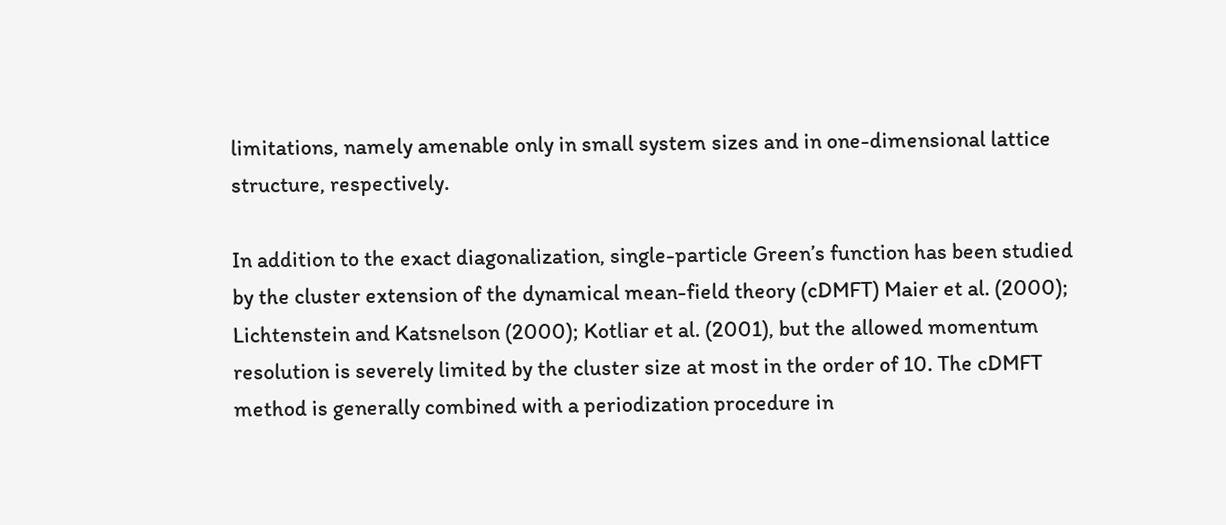limitations, namely amenable only in small system sizes and in one-dimensional lattice structure, respectively.

In addition to the exact diagonalization, single-particle Green’s function has been studied by the cluster extension of the dynamical mean-field theory (cDMFT) Maier et al. (2000); Lichtenstein and Katsnelson (2000); Kotliar et al. (2001), but the allowed momentum resolution is severely limited by the cluster size at most in the order of 10. The cDMFT method is generally combined with a periodization procedure in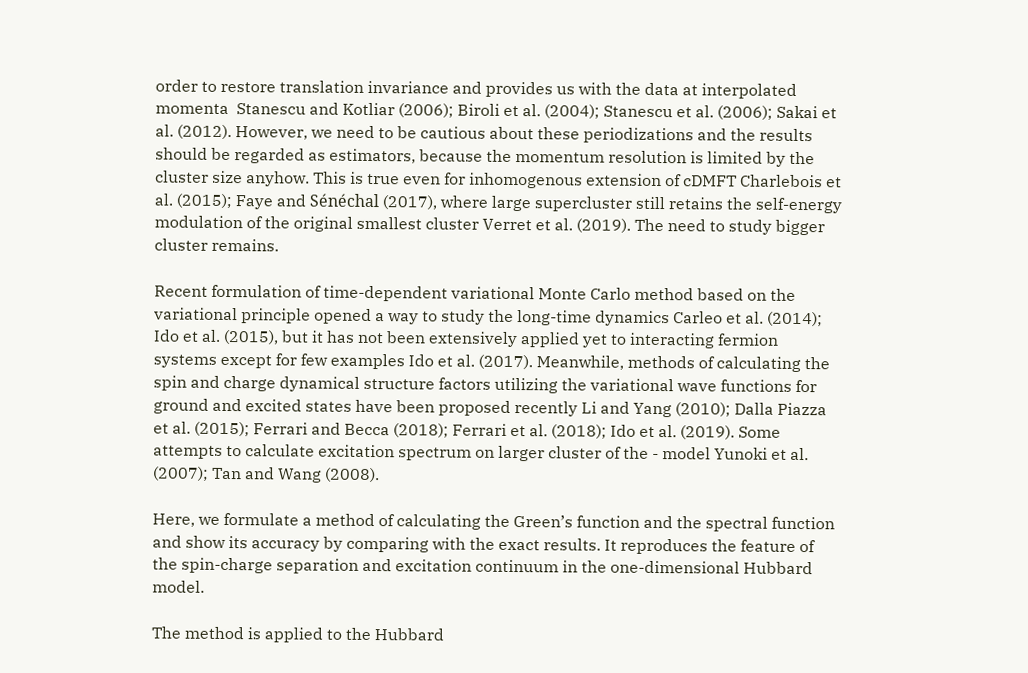order to restore translation invariance and provides us with the data at interpolated momenta  Stanescu and Kotliar (2006); Biroli et al. (2004); Stanescu et al. (2006); Sakai et al. (2012). However, we need to be cautious about these periodizations and the results should be regarded as estimators, because the momentum resolution is limited by the cluster size anyhow. This is true even for inhomogenous extension of cDMFT Charlebois et al. (2015); Faye and Sénéchal (2017), where large supercluster still retains the self-energy modulation of the original smallest cluster Verret et al. (2019). The need to study bigger cluster remains.

Recent formulation of time-dependent variational Monte Carlo method based on the variational principle opened a way to study the long-time dynamics Carleo et al. (2014); Ido et al. (2015), but it has not been extensively applied yet to interacting fermion systems except for few examples Ido et al. (2017). Meanwhile, methods of calculating the spin and charge dynamical structure factors utilizing the variational wave functions for ground and excited states have been proposed recently Li and Yang (2010); Dalla Piazza et al. (2015); Ferrari and Becca (2018); Ferrari et al. (2018); Ido et al. (2019). Some attempts to calculate excitation spectrum on larger cluster of the - model Yunoki et al. (2007); Tan and Wang (2008).

Here, we formulate a method of calculating the Green’s function and the spectral function and show its accuracy by comparing with the exact results. It reproduces the feature of the spin-charge separation and excitation continuum in the one-dimensional Hubbard model.

The method is applied to the Hubbard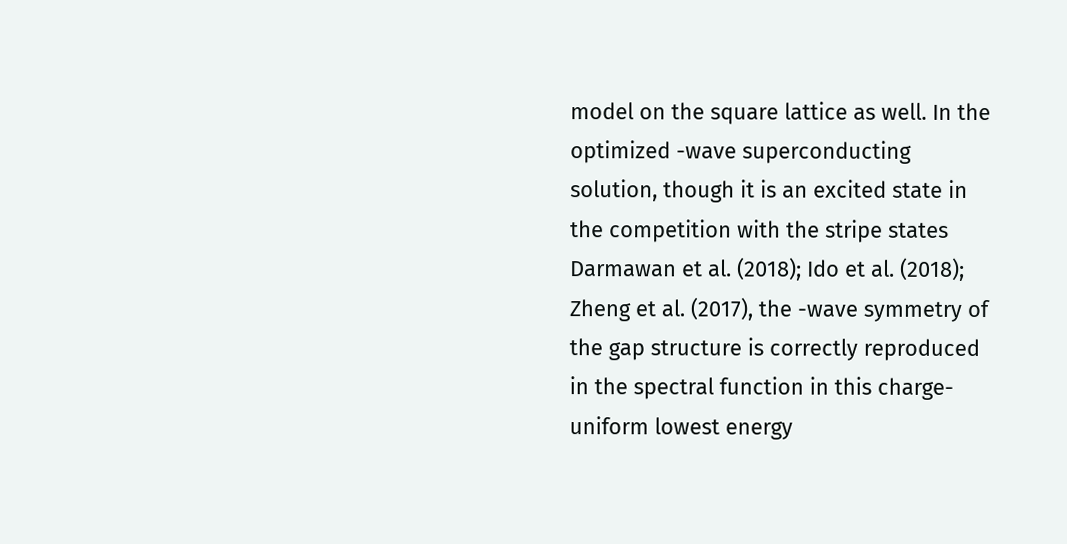model on the square lattice as well. In the optimized -wave superconducting solution, though it is an excited state in the competition with the stripe states Darmawan et al. (2018); Ido et al. (2018); Zheng et al. (2017), the -wave symmetry of the gap structure is correctly reproduced in the spectral function in this charge-uniform lowest energy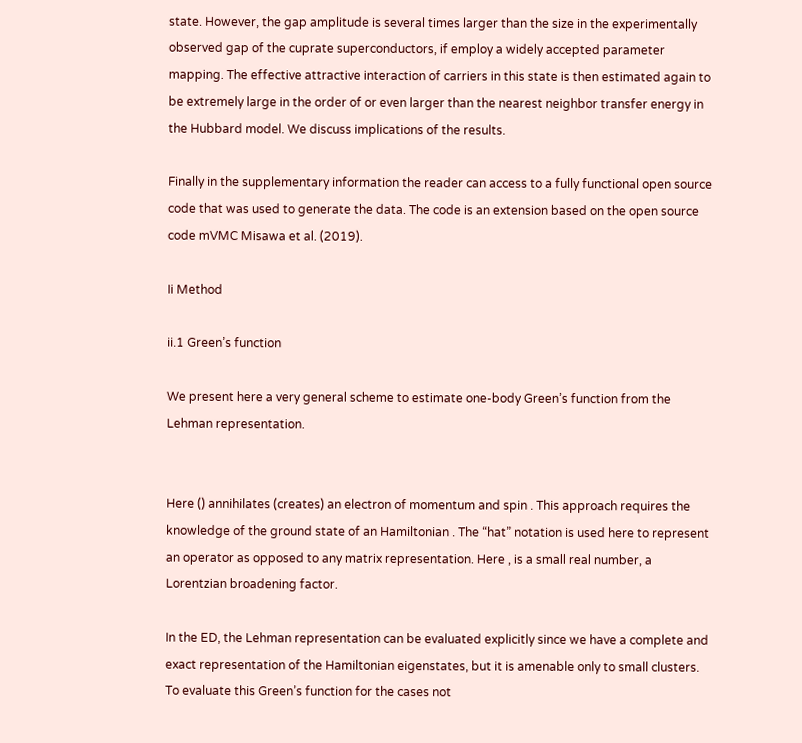state. However, the gap amplitude is several times larger than the size in the experimentally observed gap of the cuprate superconductors, if employ a widely accepted parameter mapping. The effective attractive interaction of carriers in this state is then estimated again to be extremely large in the order of or even larger than the nearest neighbor transfer energy in the Hubbard model. We discuss implications of the results.

Finally in the supplementary information the reader can access to a fully functional open source code that was used to generate the data. The code is an extension based on the open source code mVMC Misawa et al. (2019).

Ii Method

ii.1 Green’s function

We present here a very general scheme to estimate one-body Green’s function from the Lehman representation.


Here () annihilates (creates) an electron of momentum and spin . This approach requires the knowledge of the ground state of an Hamiltonian . The “hat” notation is used here to represent an operator as opposed to any matrix representation. Here , is a small real number, a Lorentzian broadening factor.

In the ED, the Lehman representation can be evaluated explicitly since we have a complete and exact representation of the Hamiltonian eigenstates, but it is amenable only to small clusters. To evaluate this Green’s function for the cases not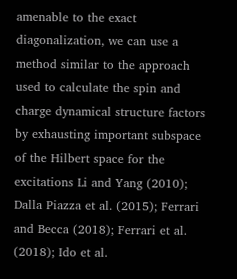amenable to the exact diagonalization, we can use a method similar to the approach used to calculate the spin and charge dynamical structure factors by exhausting important subspace of the Hilbert space for the excitations Li and Yang (2010); Dalla Piazza et al. (2015); Ferrari and Becca (2018); Ferrari et al. (2018); Ido et al.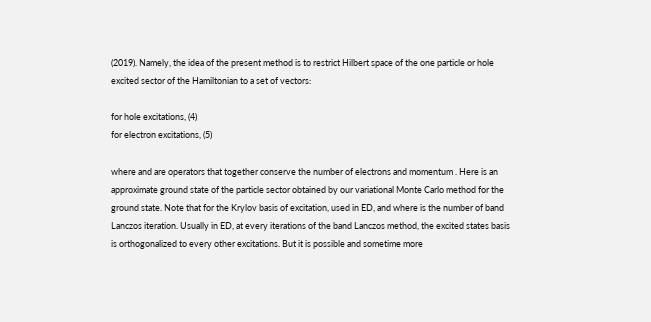(2019). Namely, the idea of the present method is to restrict Hilbert space of the one particle or hole excited sector of the Hamiltonian to a set of vectors:

for hole excitations, (4)
for electron excitations, (5)

where and are operators that together conserve the number of electrons and momentum . Here is an approximate ground state of the particle sector obtained by our variational Monte Carlo method for the ground state. Note that for the Krylov basis of excitation, used in ED, and where is the number of band Lanczos iteration. Usually in ED, at every iterations of the band Lanczos method, the excited states basis is orthogonalized to every other excitations. But it is possible and sometime more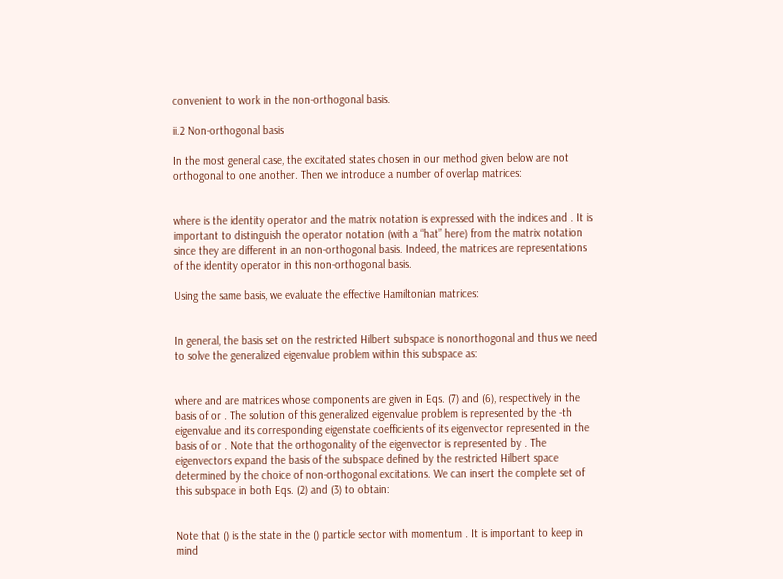convenient to work in the non-orthogonal basis.

ii.2 Non-orthogonal basis

In the most general case, the excitated states chosen in our method given below are not orthogonal to one another. Then we introduce a number of overlap matrices:


where is the identity operator and the matrix notation is expressed with the indices and . It is important to distinguish the operator notation (with a “hat” here) from the matrix notation since they are different in an non-orthogonal basis. Indeed, the matrices are representations of the identity operator in this non-orthogonal basis.

Using the same basis, we evaluate the effective Hamiltonian matrices:


In general, the basis set on the restricted Hilbert subspace is nonorthogonal and thus we need to solve the generalized eigenvalue problem within this subspace as:


where and are matrices whose components are given in Eqs. (7) and (6), respectively in the basis of or . The solution of this generalized eigenvalue problem is represented by the -th eigenvalue and its corresponding eigenstate coefficients of its eigenvector represented in the basis of or . Note that the orthogonality of the eigenvector is represented by . The eigenvectors expand the basis of the subspace defined by the restricted Hilbert space determined by the choice of non-orthogonal excitations. We can insert the complete set of this subspace in both Eqs. (2) and (3) to obtain:


Note that () is the state in the () particle sector with momentum . It is important to keep in mind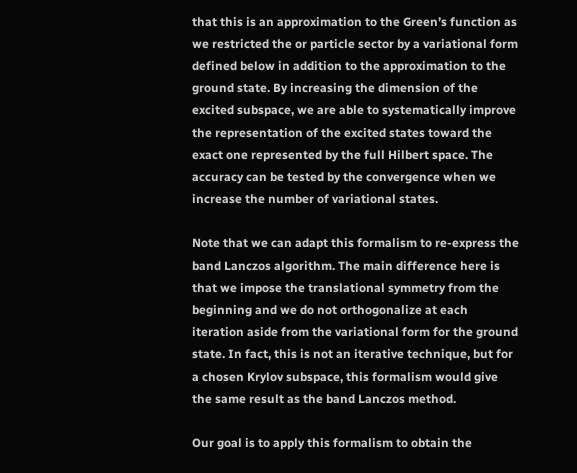that this is an approximation to the Green’s function as we restricted the or particle sector by a variational form defined below in addition to the approximation to the ground state. By increasing the dimension of the excited subspace, we are able to systematically improve the representation of the excited states toward the exact one represented by the full Hilbert space. The accuracy can be tested by the convergence when we increase the number of variational states.

Note that we can adapt this formalism to re-express the band Lanczos algorithm. The main difference here is that we impose the translational symmetry from the beginning and we do not orthogonalize at each iteration aside from the variational form for the ground state. In fact, this is not an iterative technique, but for a chosen Krylov subspace, this formalism would give the same result as the band Lanczos method.

Our goal is to apply this formalism to obtain the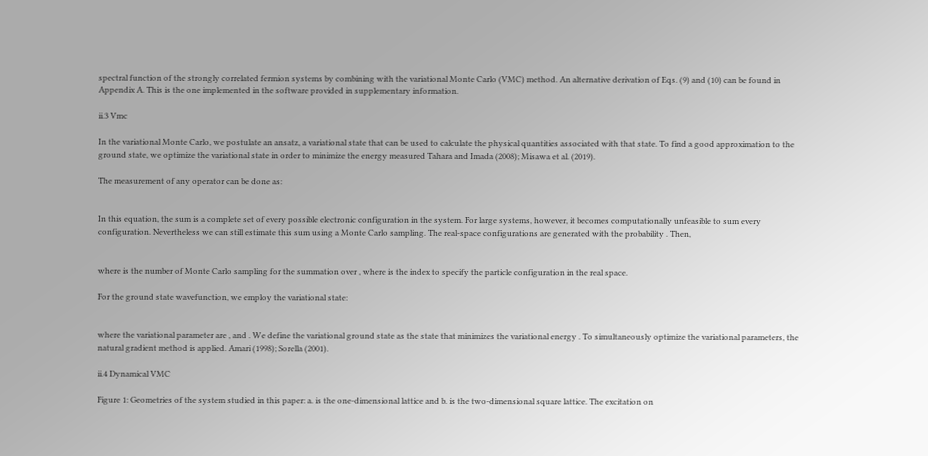spectral function of the strongly correlated fermion systems by combining with the variational Monte Carlo (VMC) method. An alternative derivation of Eqs. (9) and (10) can be found in Appendix A. This is the one implemented in the software provided in supplementary information.

ii.3 Vmc

In the variational Monte Carlo, we postulate an ansatz, a variational state that can be used to calculate the physical quantities associated with that state. To find a good approximation to the ground state, we optimize the variational state in order to minimize the energy measured Tahara and Imada (2008); Misawa et al. (2019).

The measurement of any operator can be done as:


In this equation, the sum is a complete set of every possible electronic configuration in the system. For large systems, however, it becomes computationally unfeasible to sum every configuration. Nevertheless we can still estimate this sum using a Monte Carlo sampling. The real-space configurations are generated with the probability . Then,


where is the number of Monte Carlo sampling for the summation over , where is the index to specify the particle configuration in the real space.

For the ground state wavefunction, we employ the variational state:


where the variational parameter are , and . We define the variational ground state as the state that minimizes the variational energy . To simultaneously optimize the variational parameters, the natural gradient method is applied. Amari (1998); Sorella (2001).

ii.4 Dynamical VMC

Figure 1: Geometries of the system studied in this paper: a. is the one-dimensional lattice and b. is the two-dimensional square lattice. The excitation on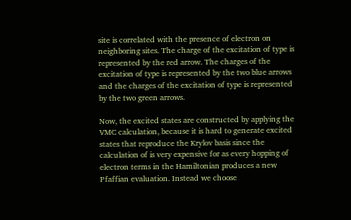site is correlated with the presence of electron on neighboring sites. The charge of the excitation of type is represented by the red arrow. The charges of the excitation of type is represented by the two blue arrows and the charges of the excitation of type is represented by the two green arrows.

Now, the excited states are constructed by applying the VMC calculation, because it is hard to generate excited states that reproduce the Krylov basis since the calculation of is very expensive for as every hopping of electron terms in the Hamiltonian produces a new Pfaffian evaluation. Instead we choose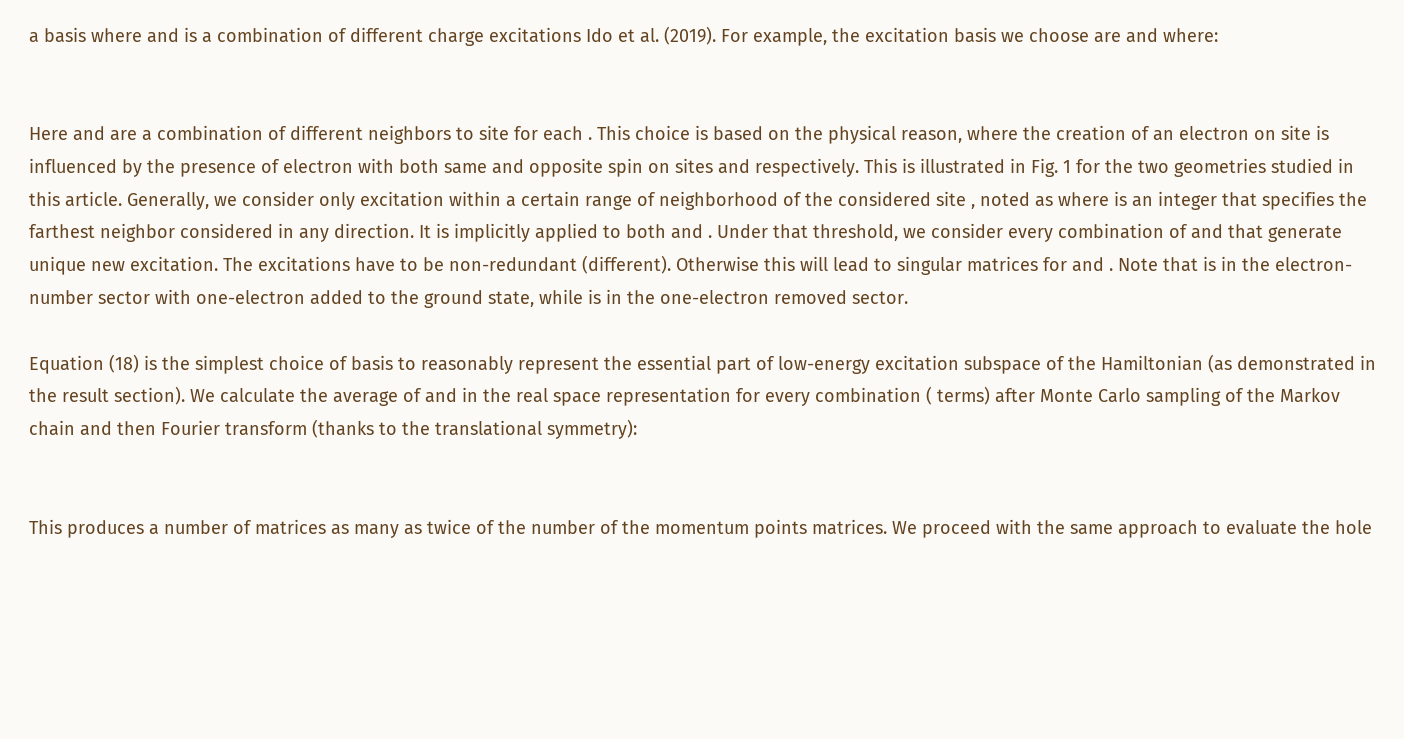a basis where and is a combination of different charge excitations Ido et al. (2019). For example, the excitation basis we choose are and where:


Here and are a combination of different neighbors to site for each . This choice is based on the physical reason, where the creation of an electron on site is influenced by the presence of electron with both same and opposite spin on sites and respectively. This is illustrated in Fig. 1 for the two geometries studied in this article. Generally, we consider only excitation within a certain range of neighborhood of the considered site , noted as where is an integer that specifies the farthest neighbor considered in any direction. It is implicitly applied to both and . Under that threshold, we consider every combination of and that generate unique new excitation. The excitations have to be non-redundant (different). Otherwise this will lead to singular matrices for and . Note that is in the electron-number sector with one-electron added to the ground state, while is in the one-electron removed sector.

Equation (18) is the simplest choice of basis to reasonably represent the essential part of low-energy excitation subspace of the Hamiltonian (as demonstrated in the result section). We calculate the average of and in the real space representation for every combination ( terms) after Monte Carlo sampling of the Markov chain and then Fourier transform (thanks to the translational symmetry):


This produces a number of matrices as many as twice of the number of the momentum points matrices. We proceed with the same approach to evaluate the hole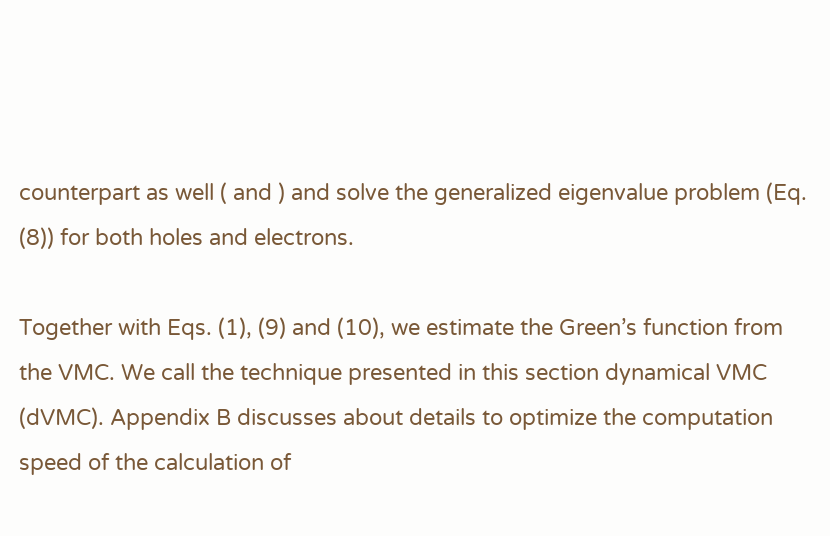counterpart as well ( and ) and solve the generalized eigenvalue problem (Eq. (8)) for both holes and electrons.

Together with Eqs. (1), (9) and (10), we estimate the Green’s function from the VMC. We call the technique presented in this section dynamical VMC (dVMC). Appendix B discusses about details to optimize the computation speed of the calculation of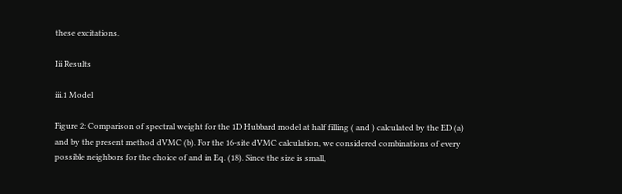these excitations.

Iii Results

iii.1 Model

Figure 2: Comparison of spectral weight for the 1D Hubbard model at half filling ( and ) calculated by the ED (a) and by the present method dVMC (b). For the 16-site dVMC calculation, we considered combinations of every possible neighbors for the choice of and in Eq. (18). Since the size is small,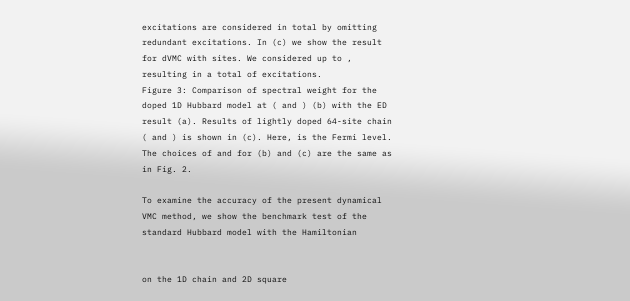excitations are considered in total by omitting redundant excitations. In (c) we show the result for dVMC with sites. We considered up to , resulting in a total of excitations.
Figure 3: Comparison of spectral weight for the doped 1D Hubbard model at ( and ) (b) with the ED result (a). Results of lightly doped 64-site chain ( and ) is shown in (c). Here, is the Fermi level. The choices of and for (b) and (c) are the same as in Fig. 2.

To examine the accuracy of the present dynamical VMC method, we show the benchmark test of the standard Hubbard model with the Hamiltonian


on the 1D chain and 2D square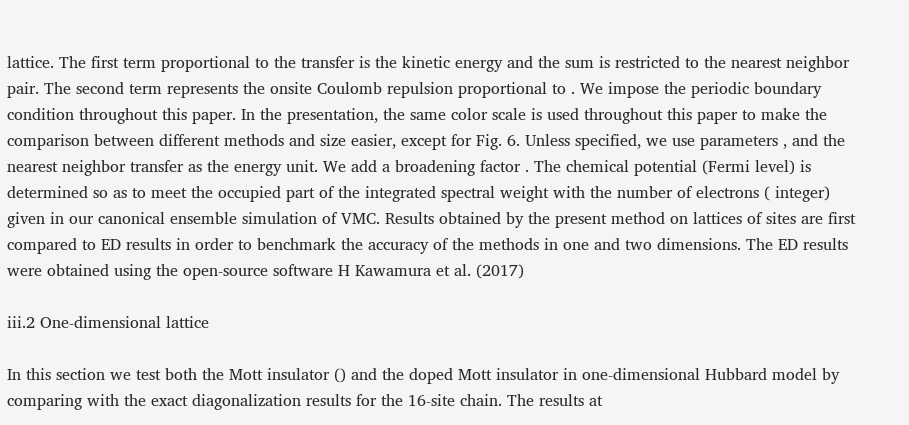lattice. The first term proportional to the transfer is the kinetic energy and the sum is restricted to the nearest neighbor pair. The second term represents the onsite Coulomb repulsion proportional to . We impose the periodic boundary condition throughout this paper. In the presentation, the same color scale is used throughout this paper to make the comparison between different methods and size easier, except for Fig. 6. Unless specified, we use parameters , and the nearest neighbor transfer as the energy unit. We add a broadening factor . The chemical potential (Fermi level) is determined so as to meet the occupied part of the integrated spectral weight with the number of electrons ( integer) given in our canonical ensemble simulation of VMC. Results obtained by the present method on lattices of sites are first compared to ED results in order to benchmark the accuracy of the methods in one and two dimensions. The ED results were obtained using the open-source software H Kawamura et al. (2017)

iii.2 One-dimensional lattice

In this section we test both the Mott insulator () and the doped Mott insulator in one-dimensional Hubbard model by comparing with the exact diagonalization results for the 16-site chain. The results at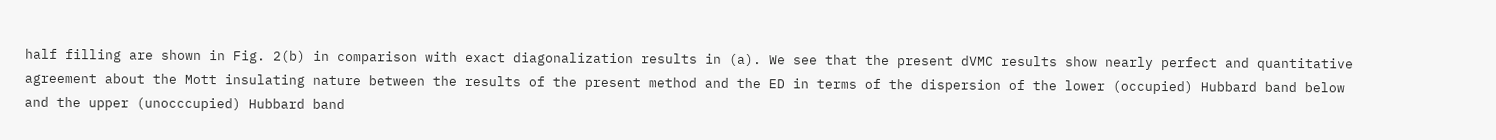half filling are shown in Fig. 2(b) in comparison with exact diagonalization results in (a). We see that the present dVMC results show nearly perfect and quantitative agreement about the Mott insulating nature between the results of the present method and the ED in terms of the dispersion of the lower (occupied) Hubbard band below and the upper (unocccupied) Hubbard band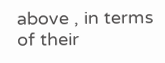above , in terms of their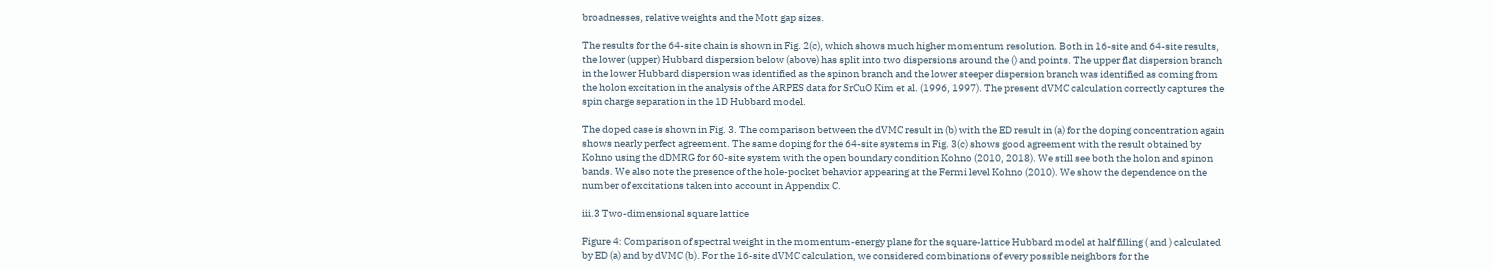broadnesses, relative weights and the Mott gap sizes.

The results for the 64-site chain is shown in Fig. 2(c), which shows much higher momentum resolution. Both in 16-site and 64-site results, the lower (upper) Hubbard dispersion below (above) has split into two dispersions around the () and points. The upper flat dispersion branch in the lower Hubbard dispersion was identified as the spinon branch and the lower steeper dispersion branch was identified as coming from the holon excitation in the analysis of the ARPES data for SrCuO Kim et al. (1996, 1997). The present dVMC calculation correctly captures the spin charge separation in the 1D Hubbard model.

The doped case is shown in Fig. 3. The comparison between the dVMC result in (b) with the ED result in (a) for the doping concentration again shows nearly perfect agreement. The same doping for the 64-site systems in Fig. 3(c) shows good agreement with the result obtained by Kohno using the dDMRG for 60-site system with the open boundary condition Kohno (2010, 2018). We still see both the holon and spinon bands. We also note the presence of the hole-pocket behavior appearing at the Fermi level Kohno (2010). We show the dependence on the number of excitations taken into account in Appendix C.

iii.3 Two-dimensional square lattice

Figure 4: Comparison of spectral weight in the momentum-energy plane for the square-lattice Hubbard model at half filling ( and ) calculated by ED (a) and by dVMC (b). For the 16-site dVMC calculation, we considered combinations of every possible neighbors for the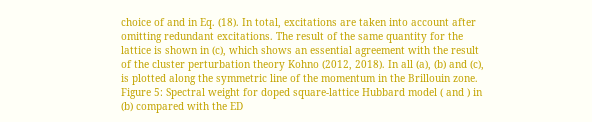choice of and in Eq. (18). In total, excitations are taken into account after omitting redundant excitations. The result of the same quantity for the lattice is shown in (c), which shows an essential agreement with the result of the cluster perturbation theory Kohno (2012, 2018). In all (a), (b) and (c), is plotted along the symmetric line of the momentum in the Brillouin zone.
Figure 5: Spectral weight for doped square-lattice Hubbard model ( and ) in (b) compared with the ED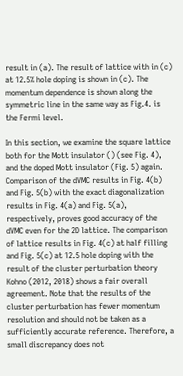result in (a). The result of lattice with in (c) at 12.5% hole doping is shown in (c). The momentum dependence is shown along the symmetric line in the same way as Fig.4. is the Fermi level.

In this section, we examine the square lattice both for the Mott insulator () (see Fig. 4), and the doped Mott insulator (Fig. 5) again. Comparison of the dVMC results in Fig. 4(b) and Fig. 5(b) with the exact diagonalization results in Fig. 4(a) and Fig. 5(a), respectively, proves good accuracy of the dVMC even for the 2D lattice. The comparison of lattice results in Fig. 4(c) at half filling and Fig. 5(c) at 12.5 hole doping with the result of the cluster perturbation theory Kohno (2012, 2018) shows a fair overall agreement. Note that the results of the cluster perturbation has fewer momentum resolution and should not be taken as a sufficiently accurate reference. Therefore, a small discrepancy does not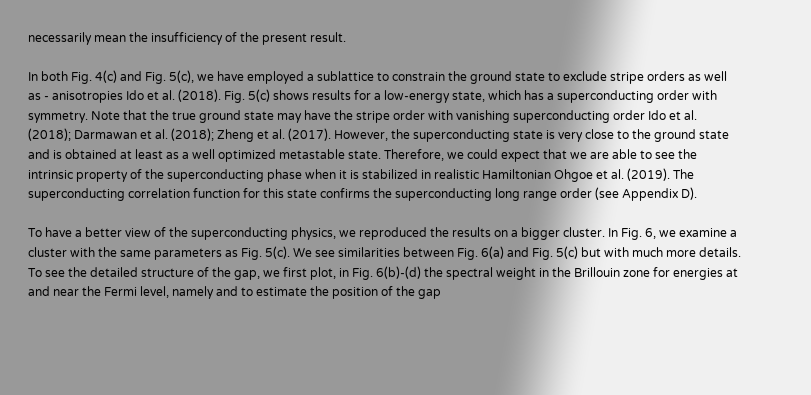necessarily mean the insufficiency of the present result.

In both Fig. 4(c) and Fig. 5(c), we have employed a sublattice to constrain the ground state to exclude stripe orders as well as - anisotropies Ido et al. (2018). Fig. 5(c) shows results for a low-energy state, which has a superconducting order with symmetry. Note that the true ground state may have the stripe order with vanishing superconducting order Ido et al. (2018); Darmawan et al. (2018); Zheng et al. (2017). However, the superconducting state is very close to the ground state and is obtained at least as a well optimized metastable state. Therefore, we could expect that we are able to see the intrinsic property of the superconducting phase when it is stabilized in realistic Hamiltonian Ohgoe et al. (2019). The superconducting correlation function for this state confirms the superconducting long range order (see Appendix D).

To have a better view of the superconducting physics, we reproduced the results on a bigger cluster. In Fig. 6, we examine a cluster with the same parameters as Fig. 5(c). We see similarities between Fig. 6(a) and Fig. 5(c) but with much more details. To see the detailed structure of the gap, we first plot, in Fig. 6(b)-(d) the spectral weight in the Brillouin zone for energies at and near the Fermi level, namely and to estimate the position of the gap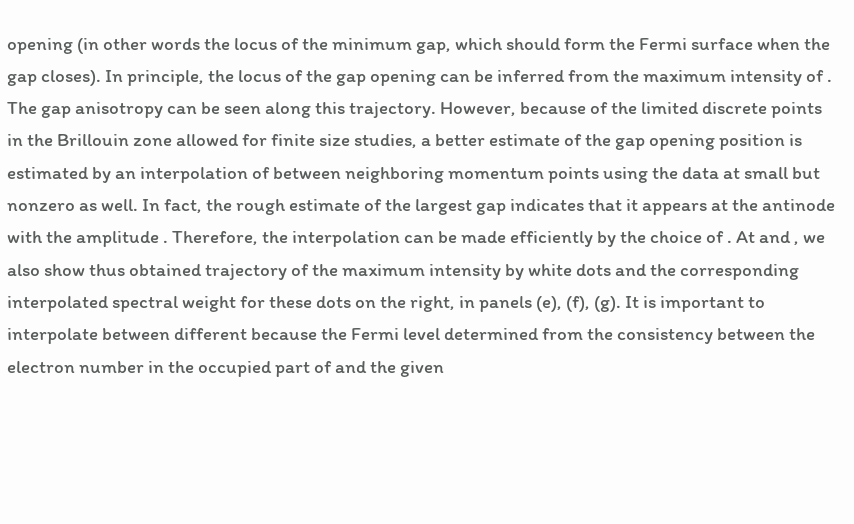opening (in other words the locus of the minimum gap, which should form the Fermi surface when the gap closes). In principle, the locus of the gap opening can be inferred from the maximum intensity of . The gap anisotropy can be seen along this trajectory. However, because of the limited discrete points in the Brillouin zone allowed for finite size studies, a better estimate of the gap opening position is estimated by an interpolation of between neighboring momentum points using the data at small but nonzero as well. In fact, the rough estimate of the largest gap indicates that it appears at the antinode with the amplitude . Therefore, the interpolation can be made efficiently by the choice of . At and , we also show thus obtained trajectory of the maximum intensity by white dots and the corresponding interpolated spectral weight for these dots on the right, in panels (e), (f), (g). It is important to interpolate between different because the Fermi level determined from the consistency between the electron number in the occupied part of and the given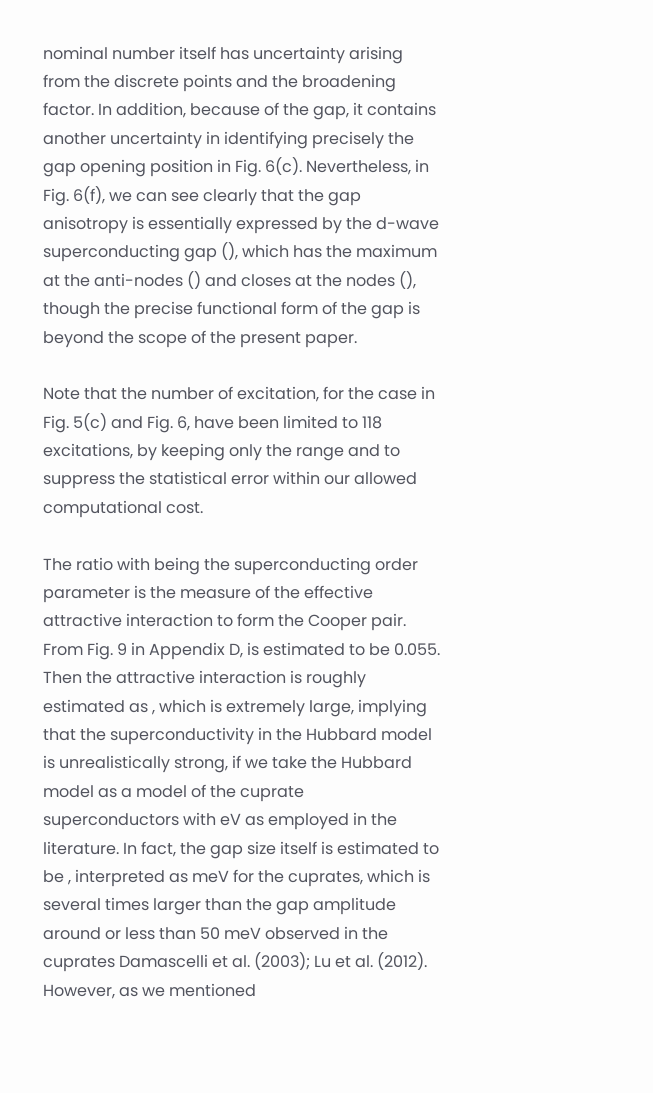nominal number itself has uncertainty arising from the discrete points and the broadening factor. In addition, because of the gap, it contains another uncertainty in identifying precisely the gap opening position in Fig. 6(c). Nevertheless, in Fig. 6(f), we can see clearly that the gap anisotropy is essentially expressed by the d-wave superconducting gap (), which has the maximum at the anti-nodes () and closes at the nodes (), though the precise functional form of the gap is beyond the scope of the present paper.

Note that the number of excitation, for the case in Fig. 5(c) and Fig. 6, have been limited to 118 excitations, by keeping only the range and to suppress the statistical error within our allowed computational cost.

The ratio with being the superconducting order parameter is the measure of the effective attractive interaction to form the Cooper pair. From Fig. 9 in Appendix D, is estimated to be 0.055. Then the attractive interaction is roughly estimated as , which is extremely large, implying that the superconductivity in the Hubbard model is unrealistically strong, if we take the Hubbard model as a model of the cuprate superconductors with eV as employed in the literature. In fact, the gap size itself is estimated to be , interpreted as meV for the cuprates, which is several times larger than the gap amplitude around or less than 50 meV observed in the cuprates Damascelli et al. (2003); Lu et al. (2012). However, as we mentioned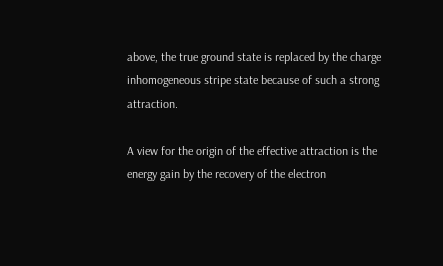above, the true ground state is replaced by the charge inhomogeneous stripe state because of such a strong attraction.

A view for the origin of the effective attraction is the energy gain by the recovery of the electron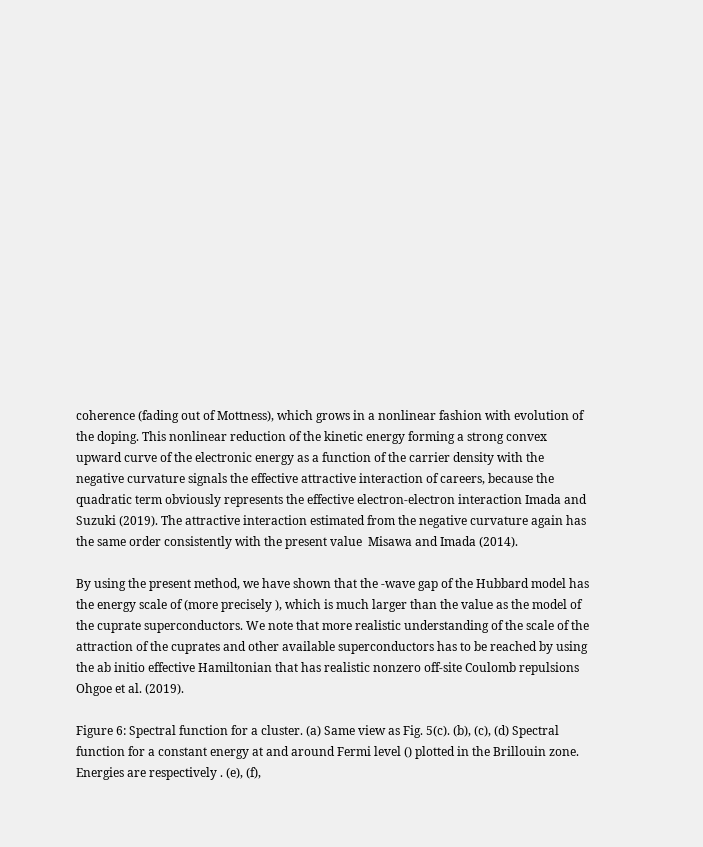coherence (fading out of Mottness), which grows in a nonlinear fashion with evolution of the doping. This nonlinear reduction of the kinetic energy forming a strong convex upward curve of the electronic energy as a function of the carrier density with the negative curvature signals the effective attractive interaction of careers, because the quadratic term obviously represents the effective electron-electron interaction Imada and Suzuki (2019). The attractive interaction estimated from the negative curvature again has the same order consistently with the present value  Misawa and Imada (2014).

By using the present method, we have shown that the -wave gap of the Hubbard model has the energy scale of (more precisely ), which is much larger than the value as the model of the cuprate superconductors. We note that more realistic understanding of the scale of the attraction of the cuprates and other available superconductors has to be reached by using the ab initio effective Hamiltonian that has realistic nonzero off-site Coulomb repulsions Ohgoe et al. (2019).

Figure 6: Spectral function for a cluster. (a) Same view as Fig. 5(c). (b), (c), (d) Spectral function for a constant energy at and around Fermi level () plotted in the Brillouin zone. Energies are respectively . (e), (f),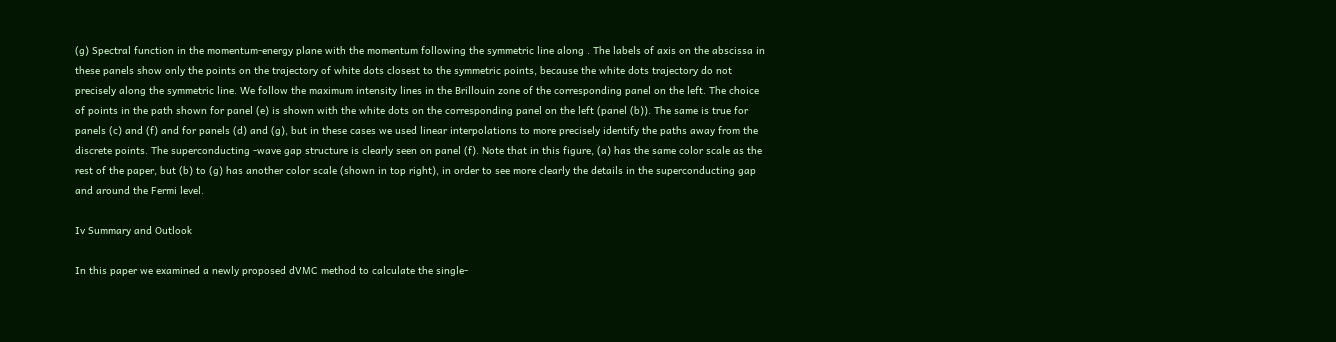(g) Spectral function in the momentum-energy plane with the momentum following the symmetric line along . The labels of axis on the abscissa in these panels show only the points on the trajectory of white dots closest to the symmetric points, because the white dots trajectory do not precisely along the symmetric line. We follow the maximum intensity lines in the Brillouin zone of the corresponding panel on the left. The choice of points in the path shown for panel (e) is shown with the white dots on the corresponding panel on the left (panel (b)). The same is true for panels (c) and (f) and for panels (d) and (g), but in these cases we used linear interpolations to more precisely identify the paths away from the discrete points. The superconducting -wave gap structure is clearly seen on panel (f). Note that in this figure, (a) has the same color scale as the rest of the paper, but (b) to (g) has another color scale (shown in top right), in order to see more clearly the details in the superconducting gap and around the Fermi level.

Iv Summary and Outlook

In this paper we examined a newly proposed dVMC method to calculate the single-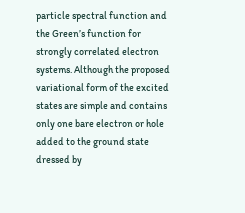particle spectral function and the Green’s function for strongly correlated electron systems. Although the proposed variational form of the excited states are simple and contains only one bare electron or hole added to the ground state dressed by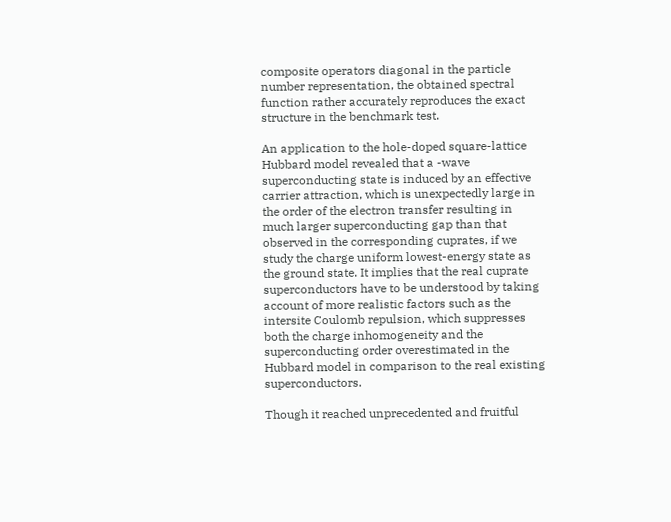composite operators diagonal in the particle number representation, the obtained spectral function rather accurately reproduces the exact structure in the benchmark test.

An application to the hole-doped square-lattice Hubbard model revealed that a -wave superconducting state is induced by an effective carrier attraction, which is unexpectedly large in the order of the electron transfer resulting in much larger superconducting gap than that observed in the corresponding cuprates, if we study the charge uniform lowest-energy state as the ground state. It implies that the real cuprate superconductors have to be understood by taking account of more realistic factors such as the intersite Coulomb repulsion, which suppresses both the charge inhomogeneity and the superconducting order overestimated in the Hubbard model in comparison to the real existing superconductors.

Though it reached unprecedented and fruitful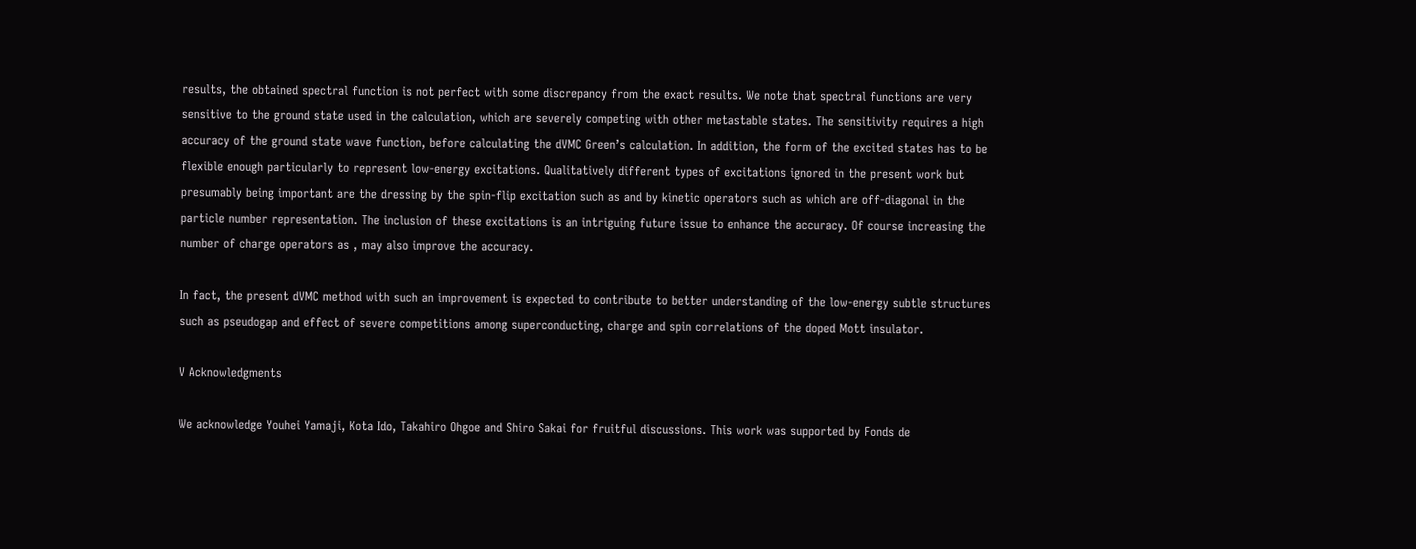results, the obtained spectral function is not perfect with some discrepancy from the exact results. We note that spectral functions are very sensitive to the ground state used in the calculation, which are severely competing with other metastable states. The sensitivity requires a high accuracy of the ground state wave function, before calculating the dVMC Green’s calculation. In addition, the form of the excited states has to be flexible enough particularly to represent low-energy excitations. Qualitatively different types of excitations ignored in the present work but presumably being important are the dressing by the spin-flip excitation such as and by kinetic operators such as which are off-diagonal in the particle number representation. The inclusion of these excitations is an intriguing future issue to enhance the accuracy. Of course increasing the number of charge operators as , may also improve the accuracy.

In fact, the present dVMC method with such an improvement is expected to contribute to better understanding of the low-energy subtle structures such as pseudogap and effect of severe competitions among superconducting, charge and spin correlations of the doped Mott insulator.

V Acknowledgments

We acknowledge Youhei Yamaji, Kota Ido, Takahiro Ohgoe and Shiro Sakai for fruitful discussions. This work was supported by Fonds de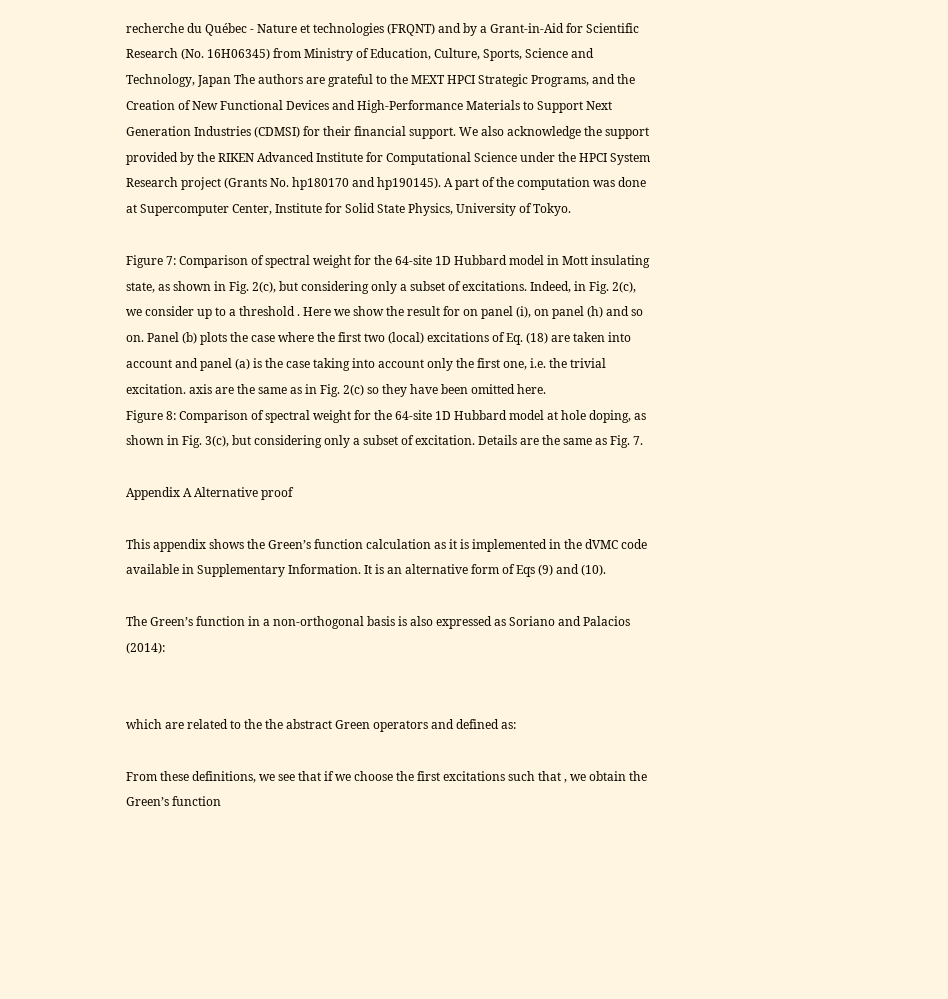recherche du Québec - Nature et technologies (FRQNT) and by a Grant-in-Aid for Scientific Research (No. 16H06345) from Ministry of Education, Culture, Sports, Science and Technology, Japan The authors are grateful to the MEXT HPCI Strategic Programs, and the Creation of New Functional Devices and High-Performance Materials to Support Next Generation Industries (CDMSI) for their financial support. We also acknowledge the support provided by the RIKEN Advanced Institute for Computational Science under the HPCI System Research project (Grants No. hp180170 and hp190145). A part of the computation was done at Supercomputer Center, Institute for Solid State Physics, University of Tokyo.

Figure 7: Comparison of spectral weight for the 64-site 1D Hubbard model in Mott insulating state, as shown in Fig. 2(c), but considering only a subset of excitations. Indeed, in Fig. 2(c), we consider up to a threshold . Here we show the result for on panel (i), on panel (h) and so on. Panel (b) plots the case where the first two (local) excitations of Eq. (18) are taken into account and panel (a) is the case taking into account only the first one, i.e. the trivial excitation. axis are the same as in Fig. 2(c) so they have been omitted here.
Figure 8: Comparison of spectral weight for the 64-site 1D Hubbard model at hole doping, as shown in Fig. 3(c), but considering only a subset of excitation. Details are the same as Fig. 7.

Appendix A Alternative proof

This appendix shows the Green’s function calculation as it is implemented in the dVMC code available in Supplementary Information. It is an alternative form of Eqs (9) and (10).

The Green’s function in a non-orthogonal basis is also expressed as Soriano and Palacios (2014):


which are related to the the abstract Green operators and defined as:

From these definitions, we see that if we choose the first excitations such that , we obtain the Green’s function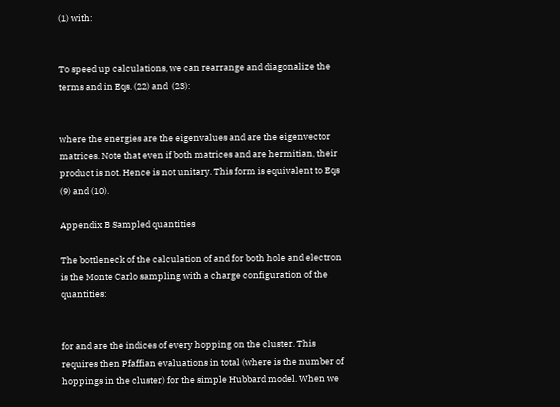(1) with:


To speed up calculations, we can rearrange and diagonalize the terms and in Eqs. (22) and  (23):


where the energies are the eigenvalues and are the eigenvector matrices. Note that even if both matrices and are hermitian, their product is not. Hence is not unitary. This form is equivalent to Eqs (9) and (10).

Appendix B Sampled quantities

The bottleneck of the calculation of and for both hole and electron is the Monte Carlo sampling with a charge configuration of the quantities:


for and are the indices of every hopping on the cluster. This requires then Pfaffian evaluations in total (where is the number of hoppings in the cluster) for the simple Hubbard model. When we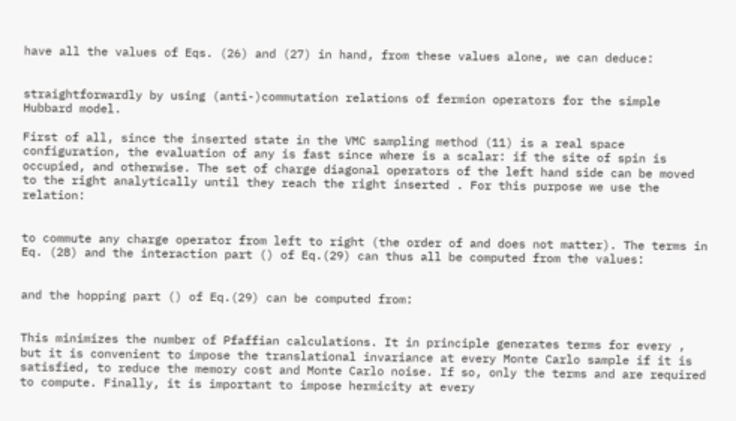have all the values of Eqs. (26) and (27) in hand, from these values alone, we can deduce:


straightforwardly by using (anti-)commutation relations of fermion operators for the simple Hubbard model.

First of all, since the inserted state in the VMC sampling method (11) is a real space configuration, the evaluation of any is fast since where is a scalar: if the site of spin is occupied, and otherwise. The set of charge diagonal operators of the left hand side can be moved to the right analytically until they reach the right inserted . For this purpose we use the relation:


to commute any charge operator from left to right (the order of and does not matter). The terms in Eq. (28) and the interaction part () of Eq.(29) can thus all be computed from the values:


and the hopping part () of Eq.(29) can be computed from:


This minimizes the number of Pfaffian calculations. It in principle generates terms for every , but it is convenient to impose the translational invariance at every Monte Carlo sample if it is satisfied, to reduce the memory cost and Monte Carlo noise. If so, only the terms and are required to compute. Finally, it is important to impose hermicity at every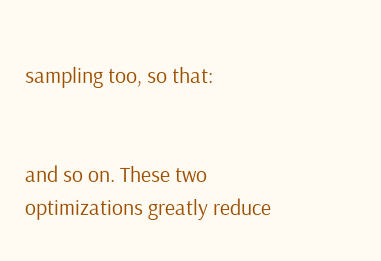sampling too, so that:


and so on. These two optimizations greatly reduce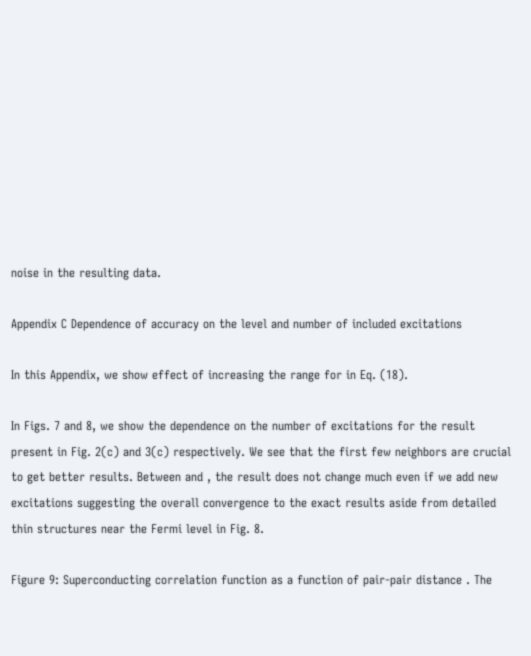noise in the resulting data.

Appendix C Dependence of accuracy on the level and number of included excitations

In this Appendix, we show effect of increasing the range for in Eq. (18).

In Figs. 7 and 8, we show the dependence on the number of excitations for the result present in Fig. 2(c) and 3(c) respectively. We see that the first few neighbors are crucial to get better results. Between and , the result does not change much even if we add new excitations suggesting the overall convergence to the exact results aside from detailed thin structures near the Fermi level in Fig. 8.

Figure 9: Superconducting correlation function as a function of pair-pair distance . The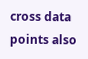cross data points also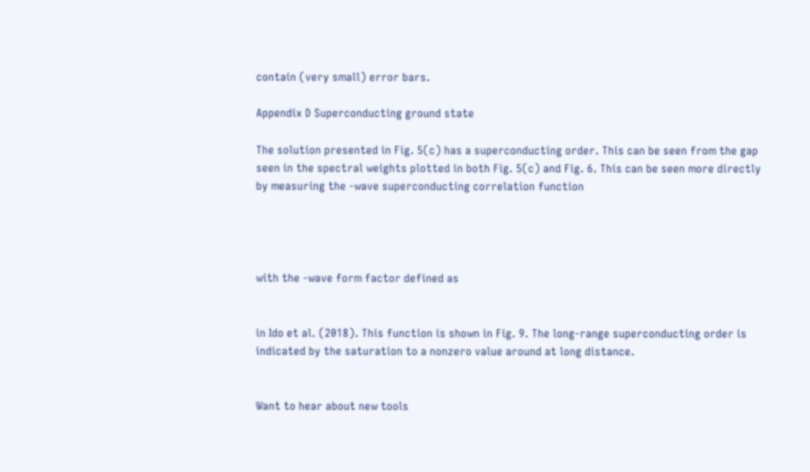contain (very small) error bars.

Appendix D Superconducting ground state

The solution presented in Fig. 5(c) has a superconducting order. This can be seen from the gap seen in the spectral weights plotted in both Fig. 5(c) and Fig. 6. This can be seen more directly by measuring the -wave superconducting correlation function




with the -wave form factor defined as


in Ido et al. (2018). This function is shown in Fig. 9. The long-range superconducting order is indicated by the saturation to a nonzero value around at long distance.


Want to hear about new tools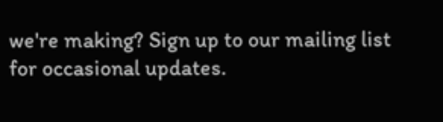we're making? Sign up to our mailing list for occasional updates.